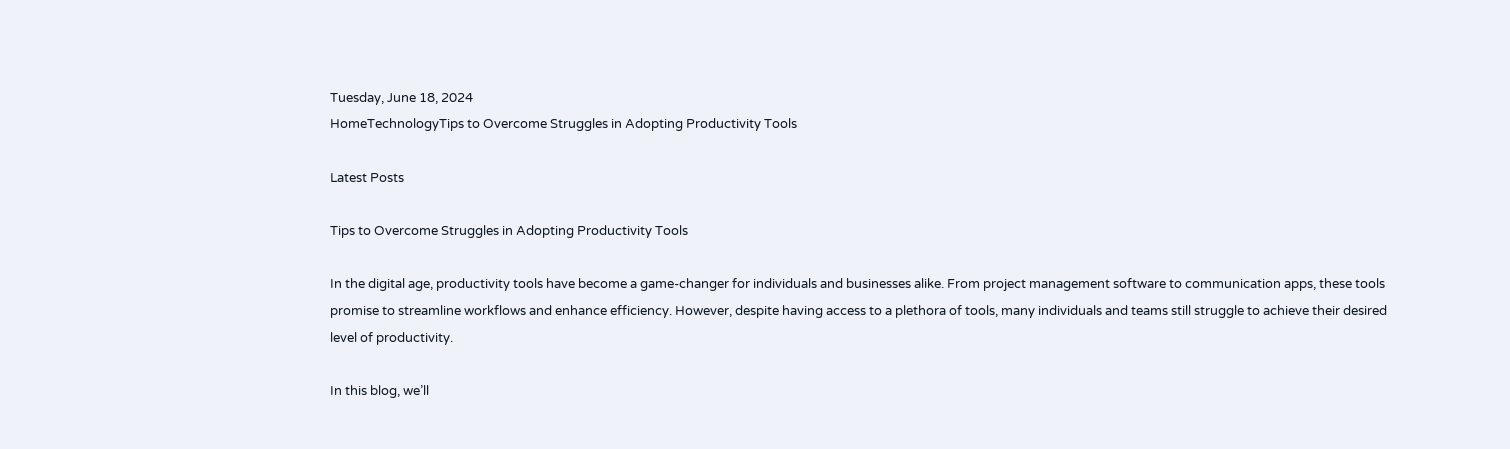Tuesday, June 18, 2024
HomeTechnologyTips to Overcome Struggles in Adopting Productivity Tools

Latest Posts

Tips to Overcome Struggles in Adopting Productivity Tools

In the digital age, productivity tools have become a game-changer for individuals and businesses alike. From project management software to communication apps, these tools promise to streamline workflows and enhance efficiency. However, despite having access to a plethora of tools, many individuals and teams still struggle to achieve their desired level of productivity.

In this blog, we’ll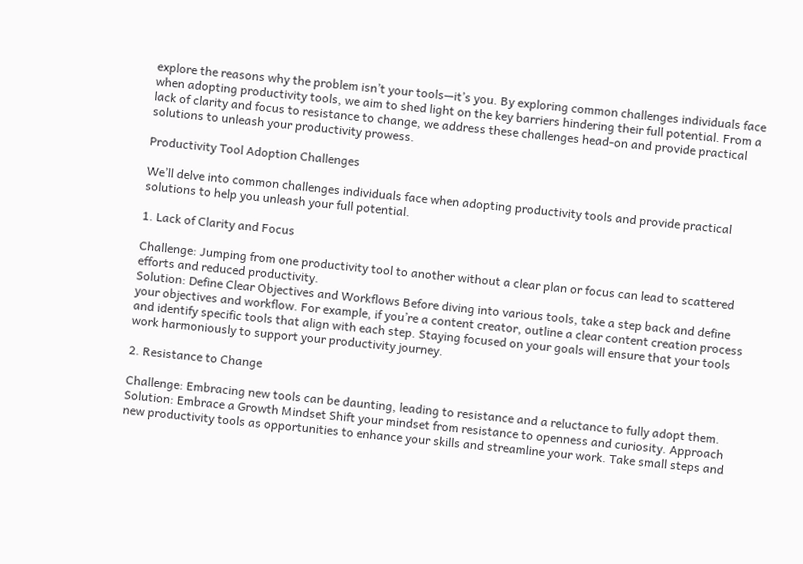explore the reasons why the problem isn’t your tools—it’s you. By exploring common challenges individuals face when adopting productivity tools, we aim to shed light on the key barriers hindering their full potential. From a lack of clarity and focus to resistance to change, we address these challenges head-on and provide practical solutions to unleash your productivity prowess.

Productivity Tool Adoption Challenges

We’ll delve into common challenges individuals face when adopting productivity tools and provide practical solutions to help you unleash your full potential.

1. Lack of Clarity and Focus

Challenge: Jumping from one productivity tool to another without a clear plan or focus can lead to scattered efforts and reduced productivity.
Solution: Define Clear Objectives and Workflows Before diving into various tools, take a step back and define your objectives and workflow. For example, if you’re a content creator, outline a clear content creation process and identify specific tools that align with each step. Staying focused on your goals will ensure that your tools work harmoniously to support your productivity journey.

2. Resistance to Change

Challenge: Embracing new tools can be daunting, leading to resistance and a reluctance to fully adopt them.
Solution: Embrace a Growth Mindset Shift your mindset from resistance to openness and curiosity. Approach new productivity tools as opportunities to enhance your skills and streamline your work. Take small steps and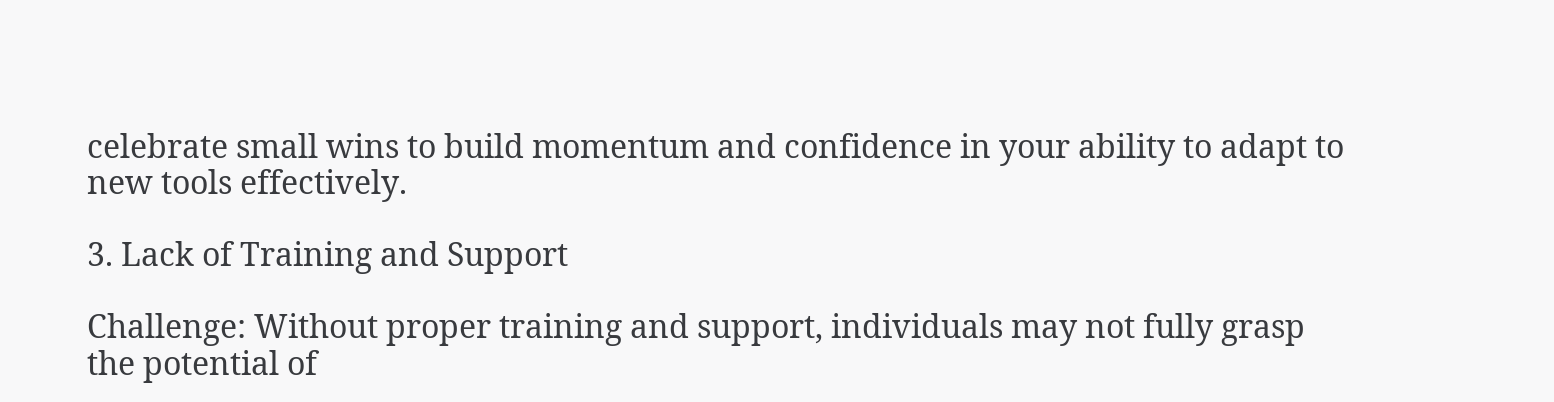celebrate small wins to build momentum and confidence in your ability to adapt to new tools effectively.

3. Lack of Training and Support

Challenge: Without proper training and support, individuals may not fully grasp the potential of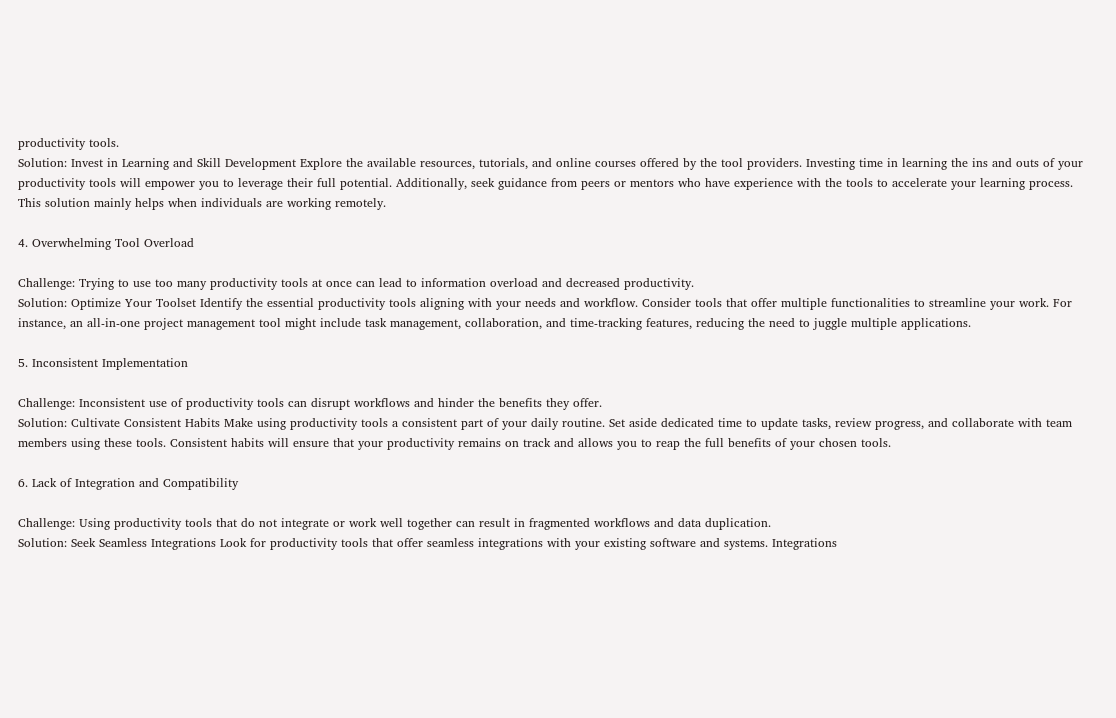productivity tools.
Solution: Invest in Learning and Skill Development Explore the available resources, tutorials, and online courses offered by the tool providers. Investing time in learning the ins and outs of your productivity tools will empower you to leverage their full potential. Additionally, seek guidance from peers or mentors who have experience with the tools to accelerate your learning process. This solution mainly helps when individuals are working remotely.

4. Overwhelming Tool Overload

Challenge: Trying to use too many productivity tools at once can lead to information overload and decreased productivity.
Solution: Optimize Your Toolset Identify the essential productivity tools aligning with your needs and workflow. Consider tools that offer multiple functionalities to streamline your work. For instance, an all-in-one project management tool might include task management, collaboration, and time-tracking features, reducing the need to juggle multiple applications.

5. Inconsistent Implementation

Challenge: Inconsistent use of productivity tools can disrupt workflows and hinder the benefits they offer.
Solution: Cultivate Consistent Habits Make using productivity tools a consistent part of your daily routine. Set aside dedicated time to update tasks, review progress, and collaborate with team members using these tools. Consistent habits will ensure that your productivity remains on track and allows you to reap the full benefits of your chosen tools.

6. Lack of Integration and Compatibility

Challenge: Using productivity tools that do not integrate or work well together can result in fragmented workflows and data duplication.
Solution: Seek Seamless Integrations Look for productivity tools that offer seamless integrations with your existing software and systems. Integrations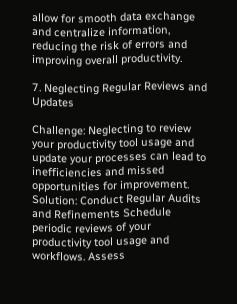allow for smooth data exchange and centralize information, reducing the risk of errors and improving overall productivity.

7. Neglecting Regular Reviews and Updates

Challenge: Neglecting to review your productivity tool usage and update your processes can lead to inefficiencies and missed opportunities for improvement.
Solution: Conduct Regular Audits and Refinements Schedule periodic reviews of your productivity tool usage and workflows. Assess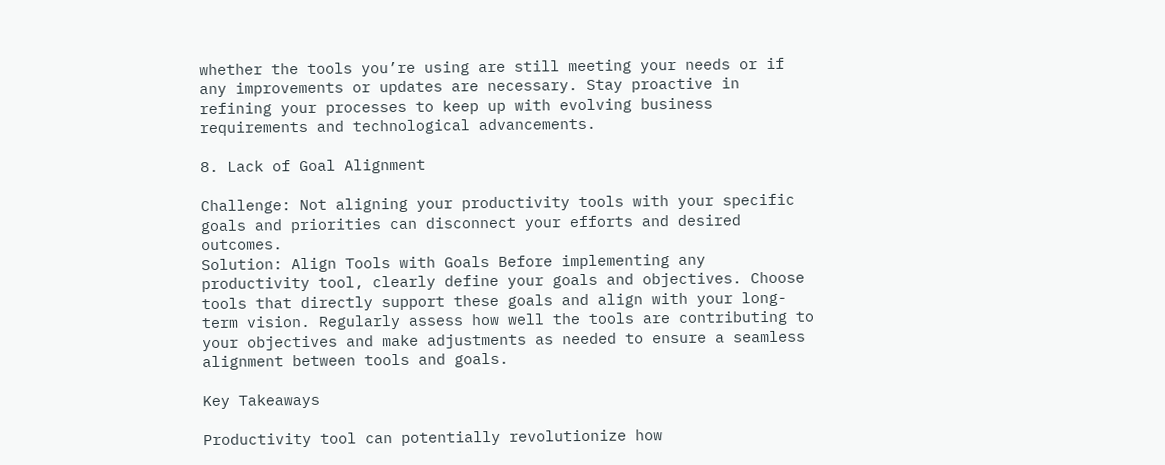whether the tools you’re using are still meeting your needs or if any improvements or updates are necessary. Stay proactive in refining your processes to keep up with evolving business requirements and technological advancements.

8. Lack of Goal Alignment

Challenge: Not aligning your productivity tools with your specific goals and priorities can disconnect your efforts and desired outcomes.
Solution: Align Tools with Goals Before implementing any productivity tool, clearly define your goals and objectives. Choose tools that directly support these goals and align with your long-term vision. Regularly assess how well the tools are contributing to your objectives and make adjustments as needed to ensure a seamless alignment between tools and goals.

Key Takeaways

Productivity tool can potentially revolutionize how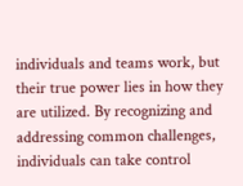individuals and teams work, but their true power lies in how they are utilized. By recognizing and addressing common challenges, individuals can take control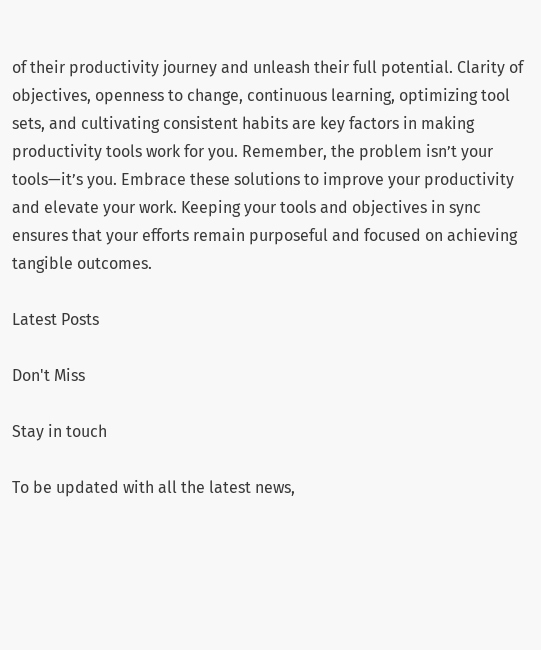of their productivity journey and unleash their full potential. Clarity of objectives, openness to change, continuous learning, optimizing tool sets, and cultivating consistent habits are key factors in making productivity tools work for you. Remember, the problem isn’t your tools—it’s you. Embrace these solutions to improve your productivity and elevate your work. Keeping your tools and objectives in sync ensures that your efforts remain purposeful and focused on achieving tangible outcomes.

Latest Posts

Don't Miss

Stay in touch

To be updated with all the latest news,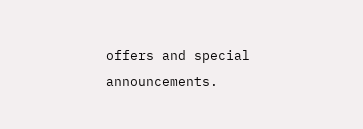offers and special announcements.